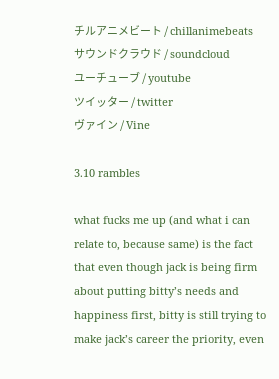チルアニメビート / chillanimebeats
サウンドクラウド / soundcloud
ユーチューブ / youtube
ツイッター / twitter
ヴァイン / Vine

3.10 rambles

what fucks me up (and what i can relate to, because same) is the fact that even though jack is being firm about putting bitty’s needs and happiness first, bitty is still trying to make jack’s career the priority, even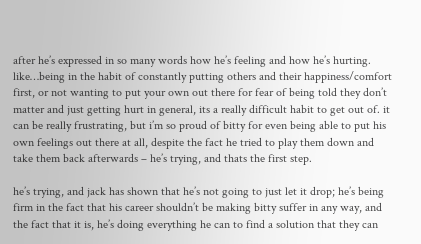after he’s expressed in so many words how he’s feeling and how he’s hurting. like…being in the habit of constantly putting others and their happiness/comfort first, or not wanting to put your own out there for fear of being told they don’t matter and just getting hurt in general, its a really difficult habit to get out of. it can be really frustrating, but i’m so proud of bitty for even being able to put his own feelings out there at all, despite the fact he tried to play them down and take them back afterwards – he’s trying, and thats the first step.

he’s trying, and jack has shown that he’s not going to just let it drop; he’s being firm in the fact that his career shouldn’t be making bitty suffer in any way, and the fact that it is, he’s doing everything he can to find a solution that they can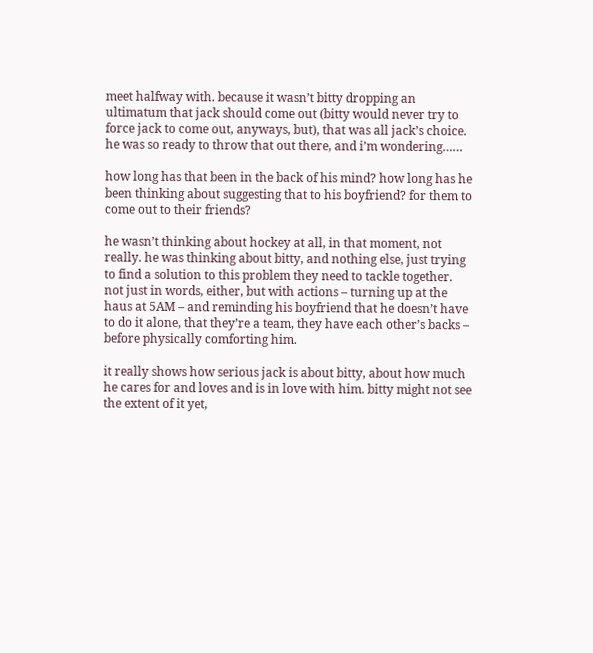meet halfway with. because it wasn’t bitty dropping an ultimatum that jack should come out (bitty would never try to force jack to come out, anyways, but), that was all jack’s choice. he was so ready to throw that out there, and i’m wondering……

how long has that been in the back of his mind? how long has he been thinking about suggesting that to his boyfriend? for them to come out to their friends?

he wasn’t thinking about hockey at all, in that moment, not really. he was thinking about bitty, and nothing else, just trying to find a solution to this problem they need to tackle together. not just in words, either, but with actions – turning up at the haus at 5AM – and reminding his boyfriend that he doesn’t have to do it alone, that they’re a team, they have each other’s backs – before physically comforting him.

it really shows how serious jack is about bitty, about how much he cares for and loves and is in love with him. bitty might not see the extent of it yet,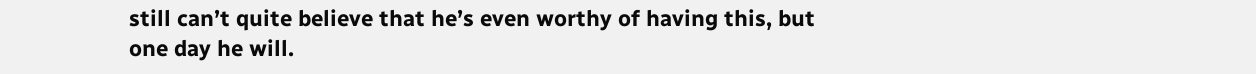still can’t quite believe that he’s even worthy of having this, but one day he will.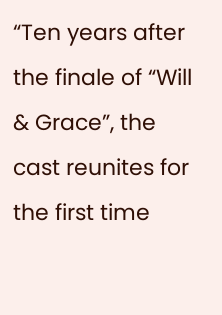“Ten years after the finale of “Will & Grace”, the cast reunites for the first time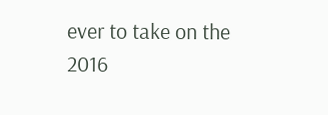ever to take on the 2016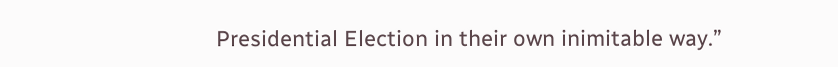Presidential Election in their own inimitable way.”